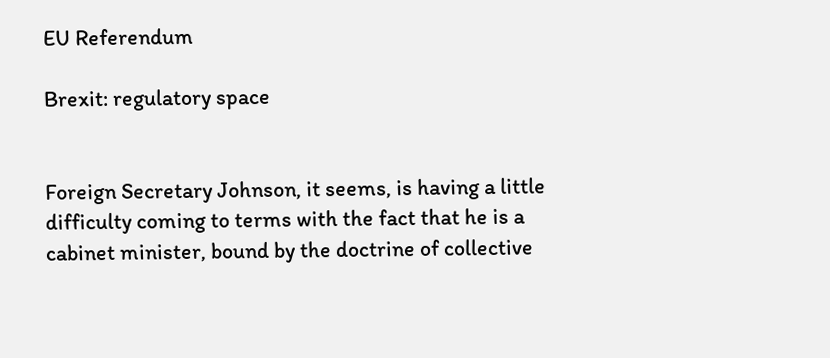EU Referendum

Brexit: regulatory space


Foreign Secretary Johnson, it seems, is having a little difficulty coming to terms with the fact that he is a cabinet minister, bound by the doctrine of collective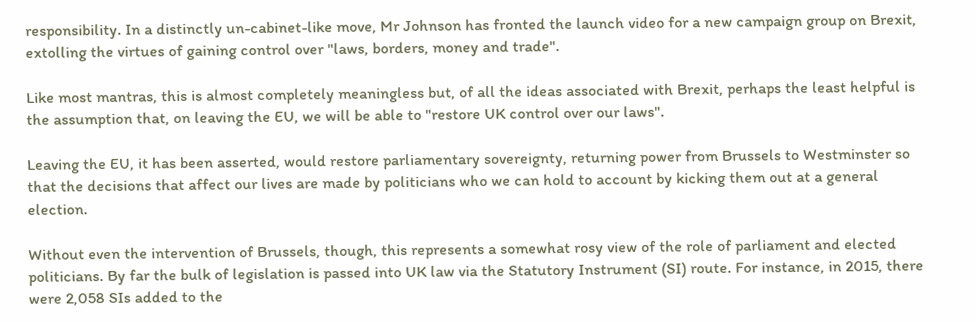responsibility. In a distinctly un-cabinet-like move, Mr Johnson has fronted the launch video for a new campaign group on Brexit, extolling the virtues of gaining control over "laws, borders, money and trade".

Like most mantras, this is almost completely meaningless but, of all the ideas associated with Brexit, perhaps the least helpful is the assumption that, on leaving the EU, we will be able to "restore UK control over our laws".

Leaving the EU, it has been asserted, would restore parliamentary sovereignty, returning power from Brussels to Westminster so that the decisions that affect our lives are made by politicians who we can hold to account by kicking them out at a general election.

Without even the intervention of Brussels, though, this represents a somewhat rosy view of the role of parliament and elected politicians. By far the bulk of legislation is passed into UK law via the Statutory Instrument (SI) route. For instance, in 2015, there were 2,058 SIs added to the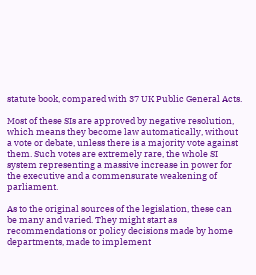statute book, compared with 37 UK Public General Acts.

Most of these SIs are approved by negative resolution, which means they become law automatically, without a vote or debate, unless there is a majority vote against them. Such votes are extremely rare, the whole SI system representing a massive increase in power for the executive and a commensurate weakening of parliament.

As to the original sources of the legislation, these can be many and varied. They might start as recommendations or policy decisions made by home departments, made to implement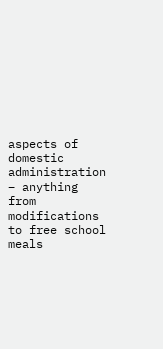aspects of domestic administration – anything from modifications to free school meals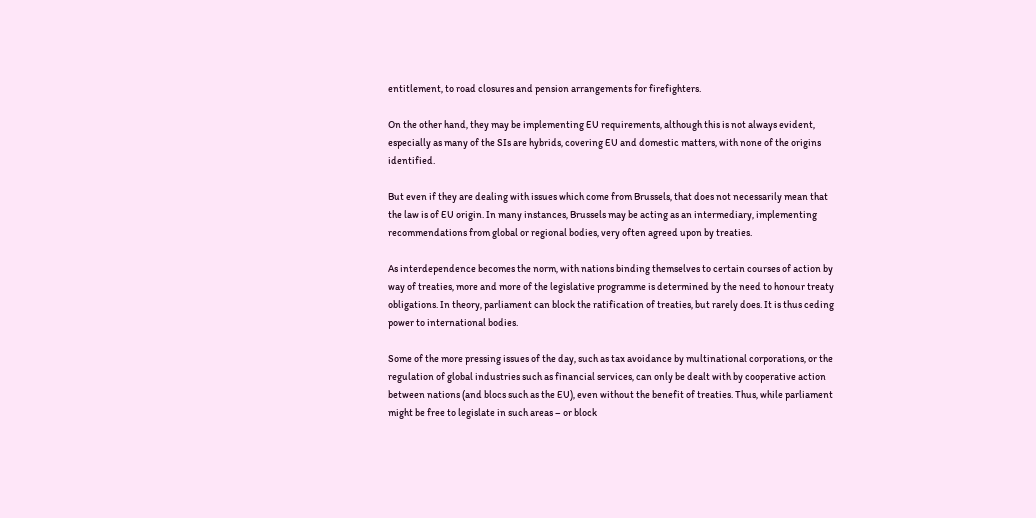entitlement, to road closures and pension arrangements for firefighters.

On the other hand, they may be implementing EU requirements, although this is not always evident, especially as many of the SIs are hybrids, covering EU and domestic matters, with none of the origins identified.

But even if they are dealing with issues which come from Brussels, that does not necessarily mean that the law is of EU origin. In many instances, Brussels may be acting as an intermediary, implementing recommendations from global or regional bodies, very often agreed upon by treaties.

As interdependence becomes the norm, with nations binding themselves to certain courses of action by way of treaties, more and more of the legislative programme is determined by the need to honour treaty obligations. In theory, parliament can block the ratification of treaties, but rarely does. It is thus ceding power to international bodies.

Some of the more pressing issues of the day, such as tax avoidance by multinational corporations, or the regulation of global industries such as financial services, can only be dealt with by cooperative action between nations (and blocs such as the EU), even without the benefit of treaties. Thus, while parliament might be free to legislate in such areas – or block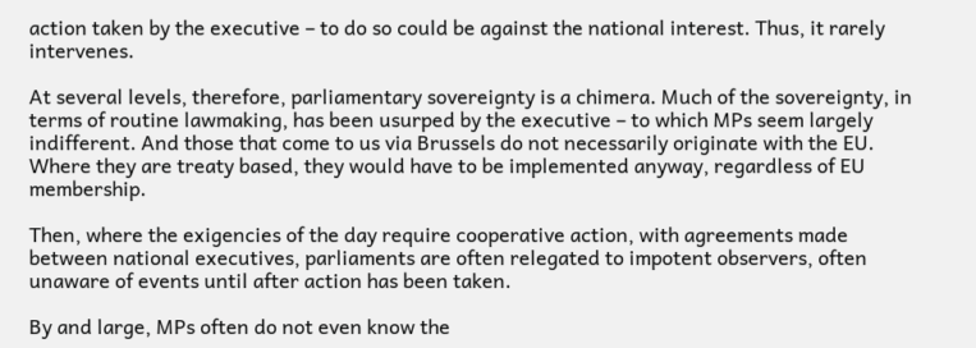action taken by the executive – to do so could be against the national interest. Thus, it rarely intervenes.

At several levels, therefore, parliamentary sovereignty is a chimera. Much of the sovereignty, in terms of routine lawmaking, has been usurped by the executive – to which MPs seem largely indifferent. And those that come to us via Brussels do not necessarily originate with the EU. Where they are treaty based, they would have to be implemented anyway, regardless of EU membership.

Then, where the exigencies of the day require cooperative action, with agreements made between national executives, parliaments are often relegated to impotent observers, often unaware of events until after action has been taken.

By and large, MPs often do not even know the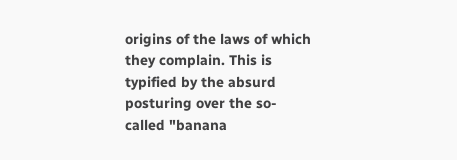origins of the laws of which they complain. This is typified by the absurd posturing over the so-called "banana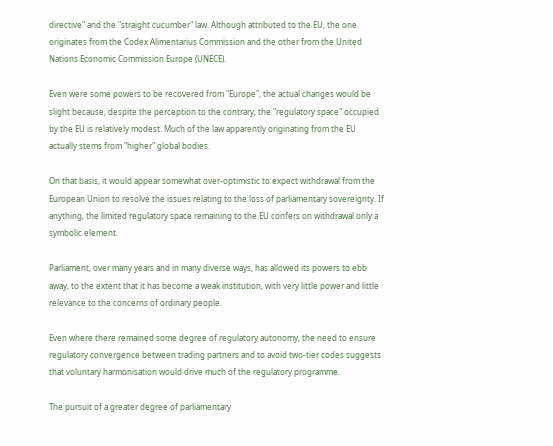directive" and the "straight cucumber" law. Although attributed to the EU, the one originates from the Codex Alimentarius Commission and the other from the United Nations Economic Commission Europe (UNECE).

Even were some powers to be recovered from "Europe", the actual changes would be slight because, despite the perception to the contrary, the "regulatory space" occupied by the EU is relatively modest. Much of the law apparently originating from the EU actually stems from "higher" global bodies.

On that basis, it would appear somewhat over-optimistic to expect withdrawal from the European Union to resolve the issues relating to the loss of parliamentary sovereignty. If anything, the limited regulatory space remaining to the EU confers on withdrawal only a symbolic element.

Parliament, over many years and in many diverse ways, has allowed its powers to ebb away, to the extent that it has become a weak institution, with very little power and little relevance to the concerns of ordinary people.

Even where there remained some degree of regulatory autonomy, the need to ensure regulatory convergence between trading partners and to avoid two-tier codes suggests that voluntary harmonisation would drive much of the regulatory programme.

The pursuit of a greater degree of parliamentary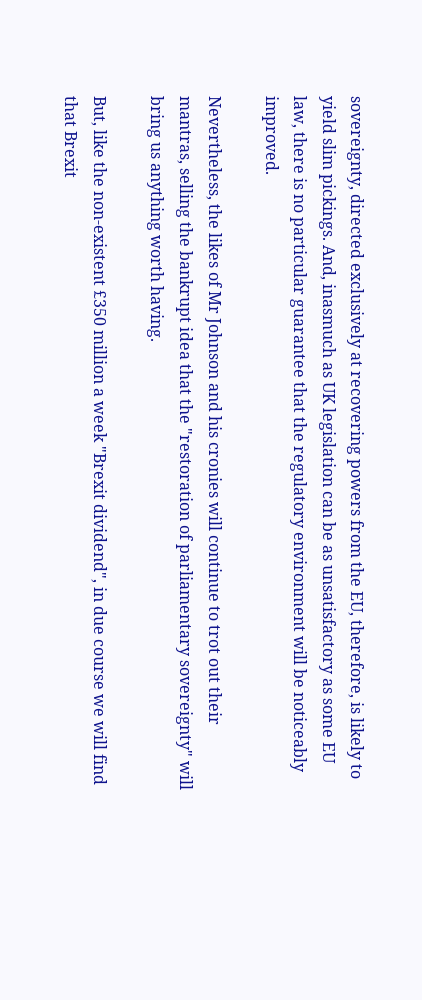sovereignty, directed exclusively at recovering powers from the EU, therefore, is likely to yield slim pickings. And, inasmuch as UK legislation can be as unsatisfactory as some EU law, there is no particular guarantee that the regulatory environment will be noticeably improved.

Nevertheless, the likes of Mr Johnson and his cronies will continue to trot out their mantras, selling the bankrupt idea that the "restoration of parliamentary sovereignty" will bring us anything worth having.

But, like the non-existent £350 million a week "Brexit dividend", in due course we will find that Brexit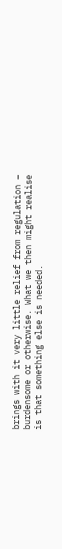brings with it very little relief from regulation – burdensome or otherwise. What we then might realise is that something else is needed.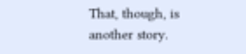That, though, is another story.